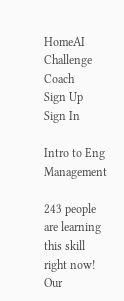HomeAI Challenge Coach
Sign Up
Sign In

Intro to Eng Management

243 people are learning this skill right now!
Our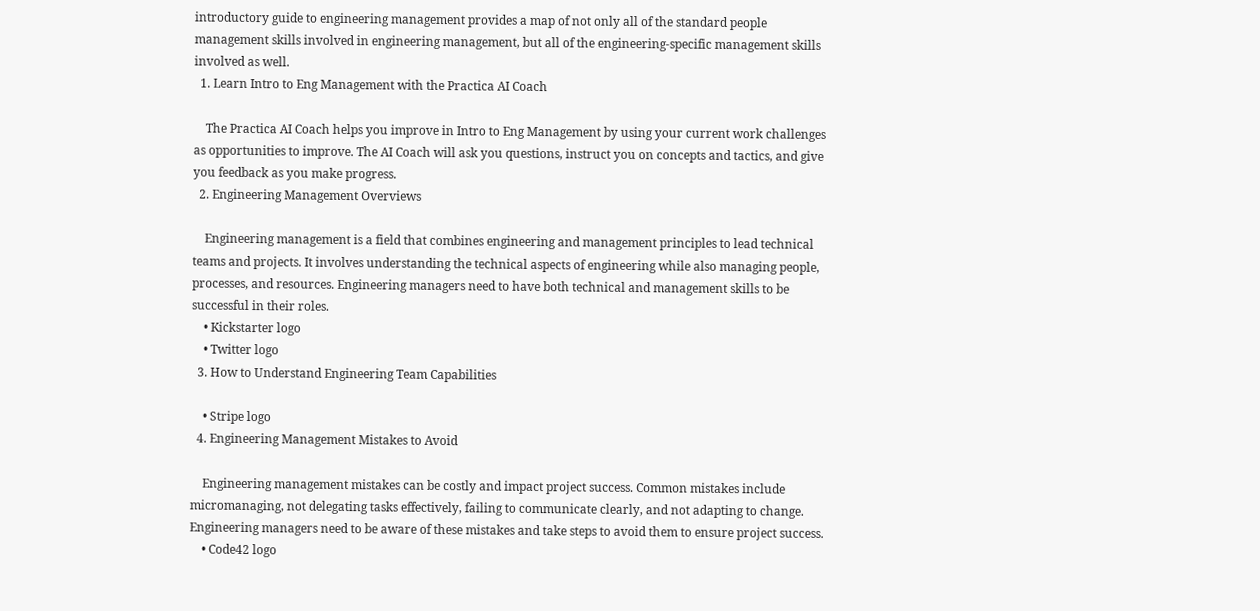introductory guide to engineering management provides a map of not only all of the standard people management skills involved in engineering management, but all of the engineering-specific management skills involved as well.
  1. Learn Intro to Eng Management with the Practica AI Coach

    The Practica AI Coach helps you improve in Intro to Eng Management by using your current work challenges as opportunities to improve. The AI Coach will ask you questions, instruct you on concepts and tactics, and give you feedback as you make progress.
  2. Engineering Management Overviews

    Engineering management is a field that combines engineering and management principles to lead technical teams and projects. It involves understanding the technical aspects of engineering while also managing people, processes, and resources. Engineering managers need to have both technical and management skills to be successful in their roles.
    • Kickstarter logo
    • Twitter logo
  3. How to Understand Engineering Team Capabilities

    • Stripe logo
  4. Engineering Management Mistakes to Avoid

    Engineering management mistakes can be costly and impact project success. Common mistakes include micromanaging, not delegating tasks effectively, failing to communicate clearly, and not adapting to change. Engineering managers need to be aware of these mistakes and take steps to avoid them to ensure project success.
    • Code42 logo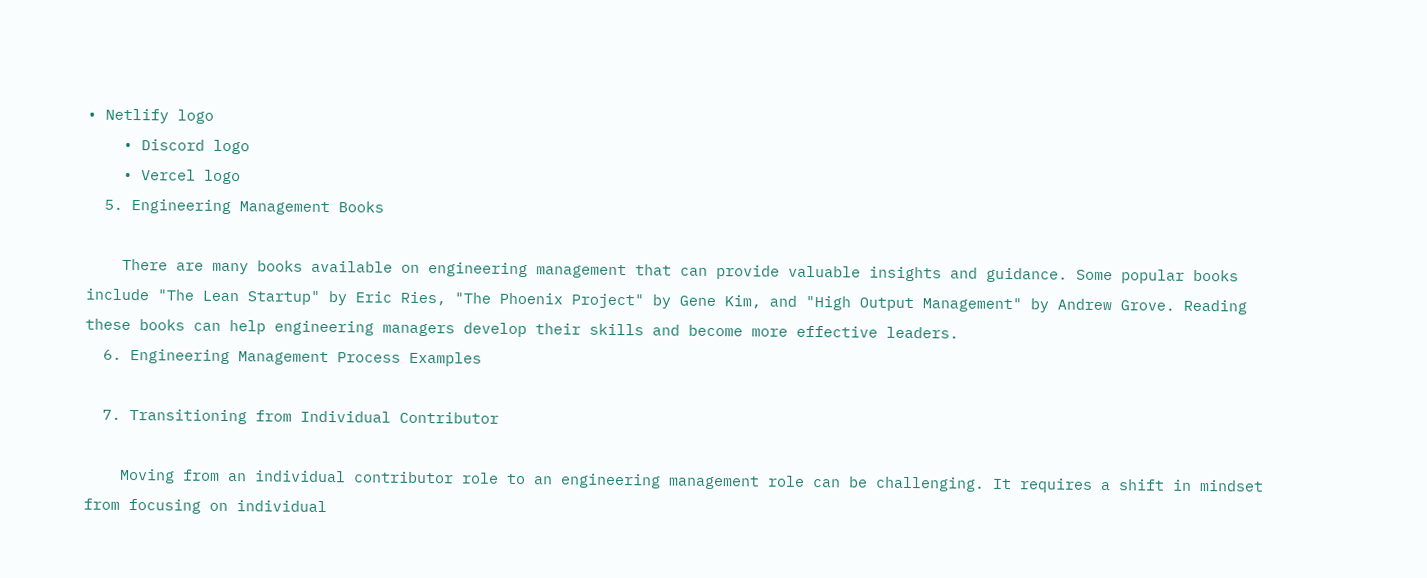• Netlify logo
    • Discord logo
    • Vercel logo
  5. Engineering Management Books

    There are many books available on engineering management that can provide valuable insights and guidance. Some popular books include "The Lean Startup" by Eric Ries, "The Phoenix Project" by Gene Kim, and "High Output Management" by Andrew Grove. Reading these books can help engineering managers develop their skills and become more effective leaders.
  6. Engineering Management Process Examples

  7. Transitioning from Individual Contributor

    Moving from an individual contributor role to an engineering management role can be challenging. It requires a shift in mindset from focusing on individual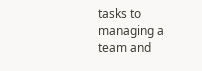tasks to managing a team and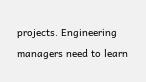projects. Engineering managers need to learn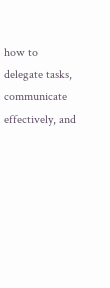how to delegate tasks, communicate effectively, and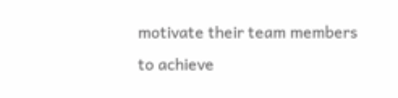motivate their team members to achieve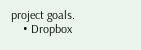project goals.
    • Dropbox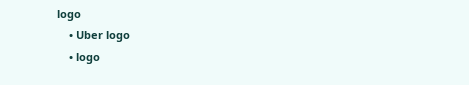logo
    • Uber logo
    • logo